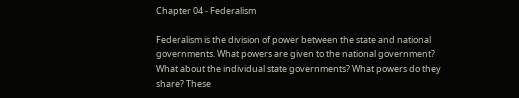Chapter 04 - Federalism

Federalism is the division of power between the state and national governments. What powers are given to the national government? What about the individual state governments? What powers do they share? These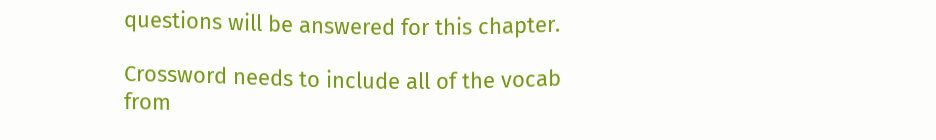questions will be answered for this chapter.

Crossword needs to include all of the vocab from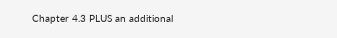Chapter 4.3 PLUS an additional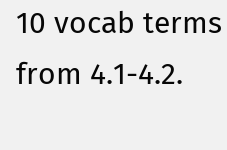10 vocab terms from 4.1-4.2.